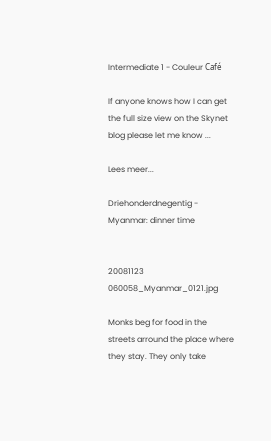Intermediate 1 - Couleur Café

If anyone knows how I can get the full size view on the Skynet blog please let me know ...

Lees meer...

Driehonderdnegentig - Myanmar: dinner time


20081123 060058_Myanmar_0121.jpg

Monks beg for food in the streets arround the place where they stay. They only take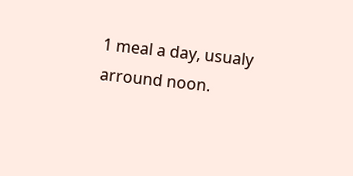1 meal a day, usualy arround noon.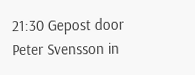21:30 Gepost door Peter Svensson in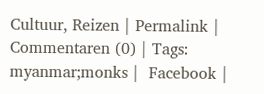Cultuur, Reizen | Permalink | Commentaren (0) | Tags: myanmar;monks |  Facebook |